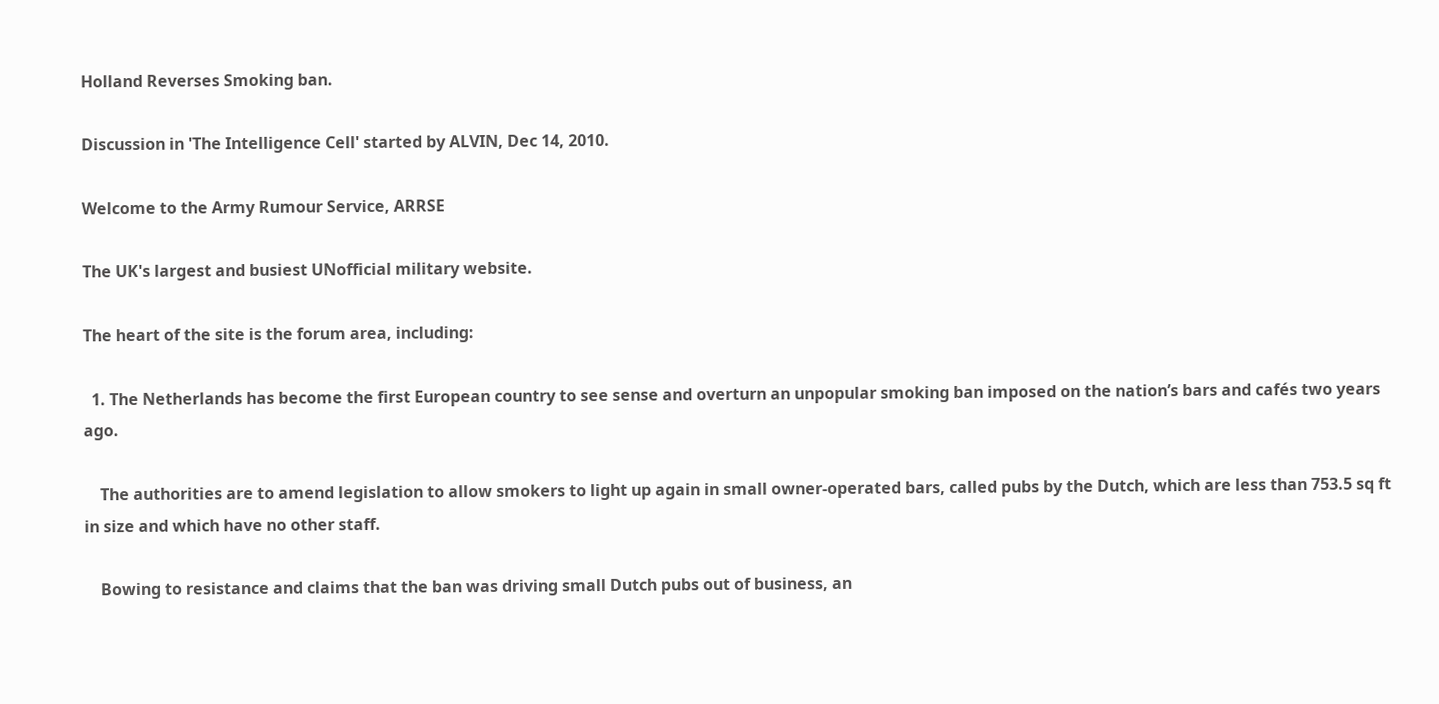Holland Reverses Smoking ban.

Discussion in 'The Intelligence Cell' started by ALVIN, Dec 14, 2010.

Welcome to the Army Rumour Service, ARRSE

The UK's largest and busiest UNofficial military website.

The heart of the site is the forum area, including:

  1. The Netherlands has become the first European country to see sense and overturn an unpopular smoking ban imposed on the nation’s bars and cafés two years ago.

    The authorities are to amend legislation to allow smokers to light up again in small owner-operated bars, called pubs by the Dutch, which are less than 753.5 sq ft in size and which have no other staff.

    Bowing to resistance and claims that the ban was driving small Dutch pubs out of business, an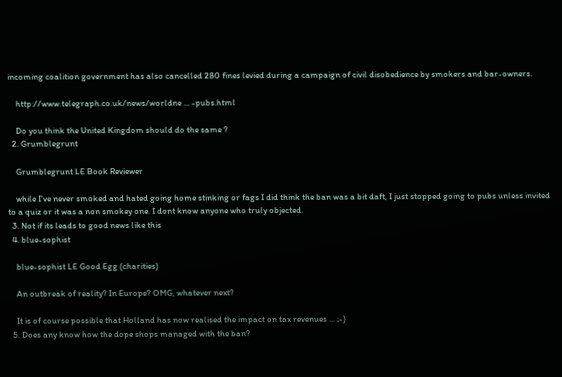incoming coalition government has also cancelled 280 fines levied during a campaign of civil disobedience by smokers and bar-owners.

    http://www.telegraph.co.uk/news/worldne ... -pubs.html

    Do you think the United Kingdom should do the same ?
  2. Grumblegrunt

    Grumblegrunt LE Book Reviewer

    while I've never smoked and hated going home stinking or fags I did think the ban was a bit daft, I just stopped going to pubs unless invited to a quiz or it was a non smokey one. I dont know anyone who truly objected.
  3. Not if its leads to good news like this
  4. blue-sophist

    blue-sophist LE Good Egg (charities)

    An outbreak of reality? In Europe? OMG, whatever next?

    It is of course possible that Holland has now realised the impact on tax revenues ... ;-)
  5. Does any know how the dope shops managed with the ban?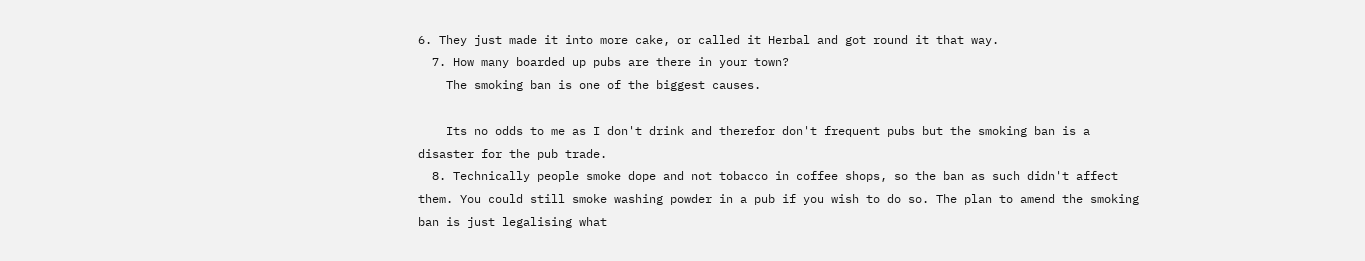6. They just made it into more cake, or called it Herbal and got round it that way.
  7. How many boarded up pubs are there in your town?
    The smoking ban is one of the biggest causes.

    Its no odds to me as I don't drink and therefor don't frequent pubs but the smoking ban is a disaster for the pub trade.
  8. Technically people smoke dope and not tobacco in coffee shops, so the ban as such didn't affect them. You could still smoke washing powder in a pub if you wish to do so. The plan to amend the smoking ban is just legalising what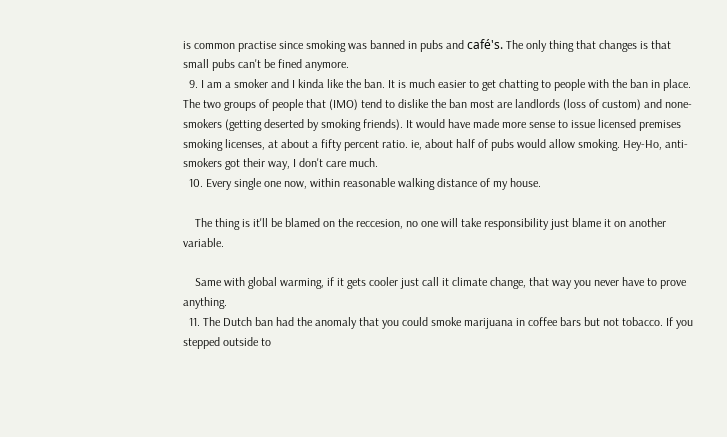is common practise since smoking was banned in pubs and café's. The only thing that changes is that small pubs can't be fined anymore.
  9. I am a smoker and I kinda like the ban. It is much easier to get chatting to people with the ban in place. The two groups of people that (IMO) tend to dislike the ban most are landlords (loss of custom) and none-smokers (getting deserted by smoking friends). It would have made more sense to issue licensed premises smoking licenses, at about a fifty percent ratio. ie, about half of pubs would allow smoking. Hey-Ho, anti-smokers got their way, I don't care much.
  10. Every single one now, within reasonable walking distance of my house.

    The thing is it'll be blamed on the reccesion, no one will take responsibility just blame it on another variable.

    Same with global warming, if it gets cooler just call it climate change, that way you never have to prove anything.
  11. The Dutch ban had the anomaly that you could smoke marijuana in coffee bars but not tobacco. If you stepped outside to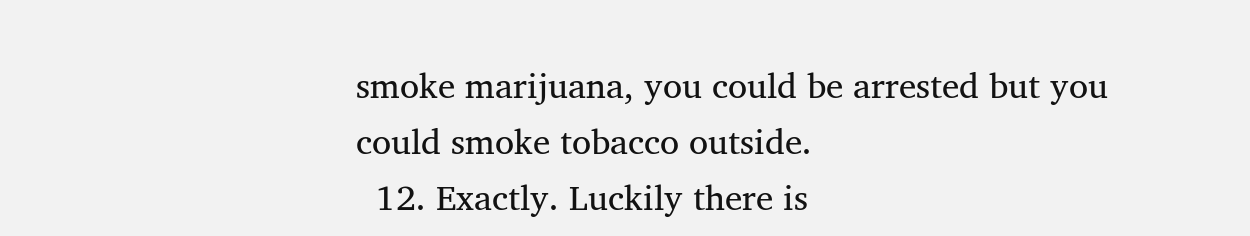smoke marijuana, you could be arrested but you could smoke tobacco outside.
  12. Exactly. Luckily there is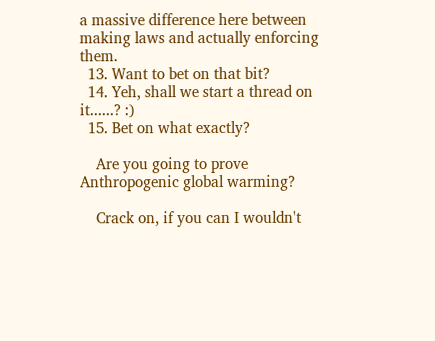a massive difference here between making laws and actually enforcing them.
  13. Want to bet on that bit?
  14. Yeh, shall we start a thread on it......? :)
  15. Bet on what exactly?

    Are you going to prove Anthropogenic global warming?

    Crack on, if you can I wouldn't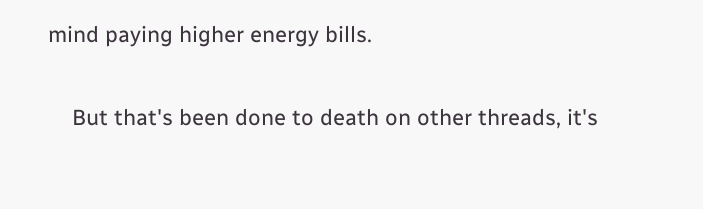mind paying higher energy bills.

    But that's been done to death on other threads, it's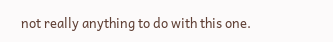not really anything to do with this one.